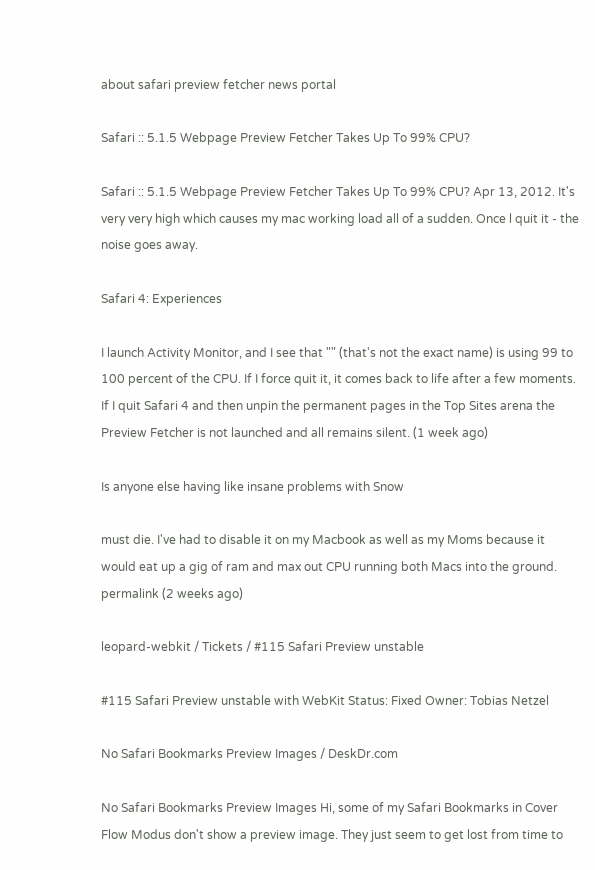about safari preview fetcher news portal

Safari :: 5.1.5 Webpage Preview Fetcher Takes Up To 99% CPU?

Safari :: 5.1.5 Webpage Preview Fetcher Takes Up To 99% CPU? Apr 13, 2012. It's very very high which causes my mac working load all of a sudden. Once l quit it - the noise goes away.

Safari 4: Experiences

I launch Activity Monitor, and I see that "" (that's not the exact name) is using 99 to 100 percent of the CPU. If I force quit it, it comes back to life after a few moments. If I quit Safari 4 and then unpin the permanent pages in the Top Sites arena the Preview Fetcher is not launched and all remains silent. (1 week ago)

Is anyone else having like insane problems with Snow

must die. I've had to disable it on my Macbook as well as my Moms because it would eat up a gig of ram and max out CPU running both Macs into the ground. permalink (2 weeks ago)

leopard-webkit / Tickets / #115 Safari Preview unstable

#115 Safari Preview unstable with WebKit Status: Fixed Owner: Tobias Netzel

No Safari Bookmarks Preview Images / DeskDr.com

No Safari Bookmarks Preview Images Hi, some of my Safari Bookmarks in Cover Flow Modus don't show a preview image. They just seem to get lost from time to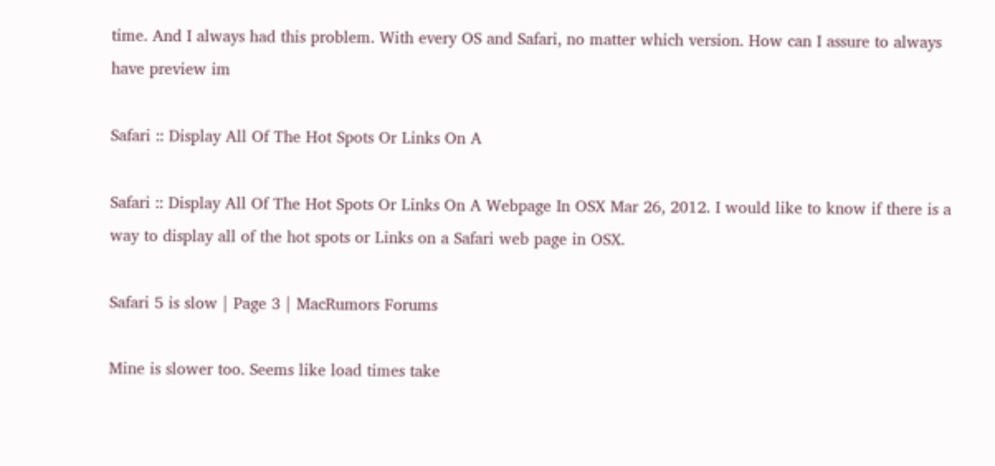time. And I always had this problem. With every OS and Safari, no matter which version. How can I assure to always have preview im

Safari :: Display All Of The Hot Spots Or Links On A

Safari :: Display All Of The Hot Spots Or Links On A Webpage In OSX Mar 26, 2012. I would like to know if there is a way to display all of the hot spots or Links on a Safari web page in OSX.

Safari 5 is slow | Page 3 | MacRumors Forums

Mine is slower too. Seems like load times take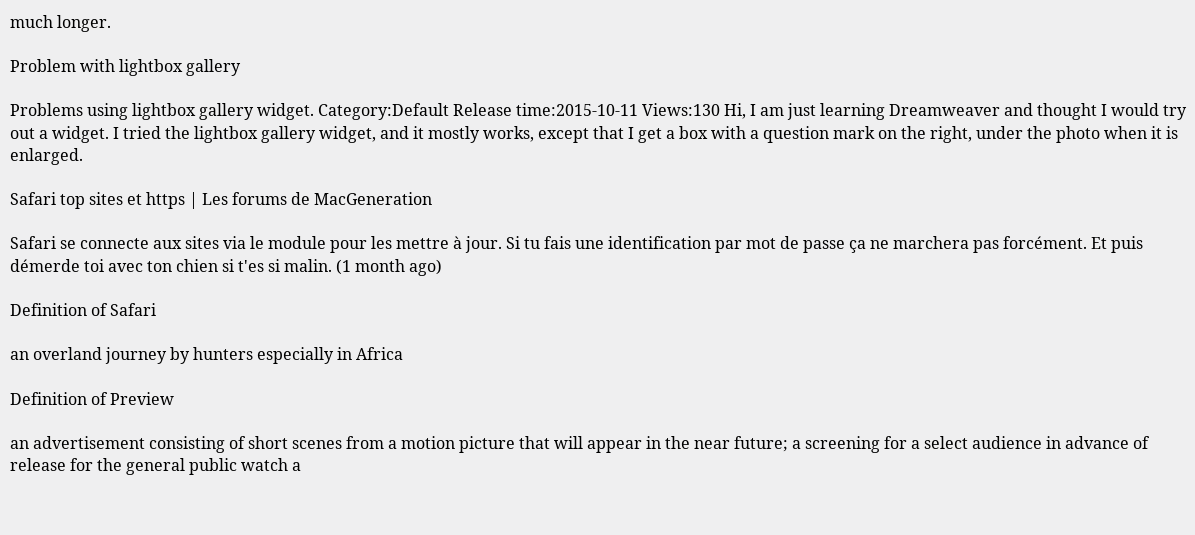much longer.

Problem with lightbox gallery

Problems using lightbox gallery widget. Category:Default Release time:2015-10-11 Views:130 Hi, I am just learning Dreamweaver and thought I would try out a widget. I tried the lightbox gallery widget, and it mostly works, except that I get a box with a question mark on the right, under the photo when it is enlarged.

Safari top sites et https | Les forums de MacGeneration

Safari se connecte aux sites via le module pour les mettre à jour. Si tu fais une identification par mot de passe ça ne marchera pas forcément. Et puis démerde toi avec ton chien si t'es si malin. (1 month ago)

Definition of Safari

an overland journey by hunters especially in Africa

Definition of Preview

an advertisement consisting of short scenes from a motion picture that will appear in the near future; a screening for a select audience in advance of release for the general public watch a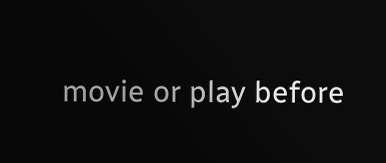movie or play before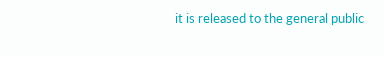it is released to the general public